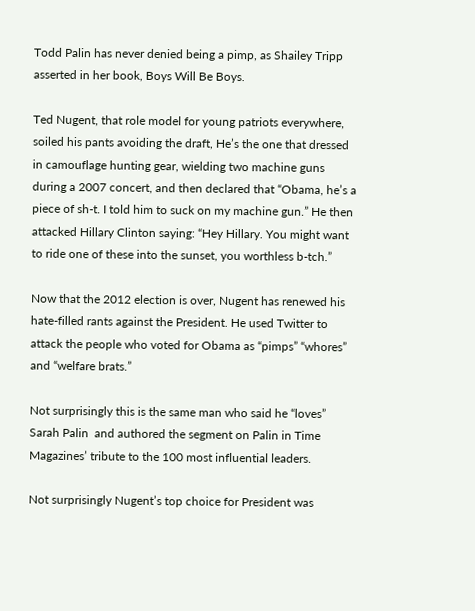Todd Palin has never denied being a pimp, as Shailey Tripp asserted in her book, Boys Will Be Boys.

Ted Nugent, that role model for young patriots everywhere, soiled his pants avoiding the draft, He’s the one that dressed in camouflage hunting gear, wielding two machine guns during a 2007 concert, and then declared that “Obama, he’s a piece of sh-t. I told him to suck on my machine gun.” He then attacked Hillary Clinton saying: “Hey Hillary. You might want to ride one of these into the sunset, you worthless b-tch.”

Now that the 2012 election is over, Nugent has renewed his hate-filled rants against the President. He used Twitter to attack the people who voted for Obama as “pimps” “whores” and “welfare brats.”

Not surprisingly this is the same man who said he “loves” Sarah Palin  and authored the segment on Palin in Time Magazines’ tribute to the 100 most influential leaders.

Not surprisingly Nugent’s top choice for President was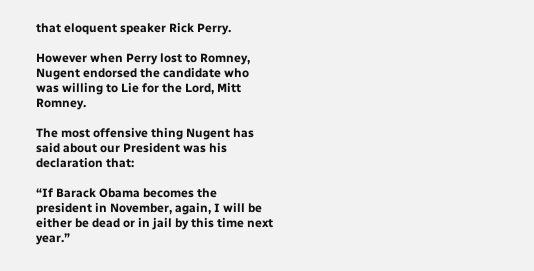that eloquent speaker Rick Perry.

However when Perry lost to Romney, Nugent endorsed the candidate who was willing to Lie for the Lord, Mitt Romney.

The most offensive thing Nugent has said about our President was his declaration that:

“If Barack Obama becomes the president in November, again, I will be either be dead or in jail by this time next year.”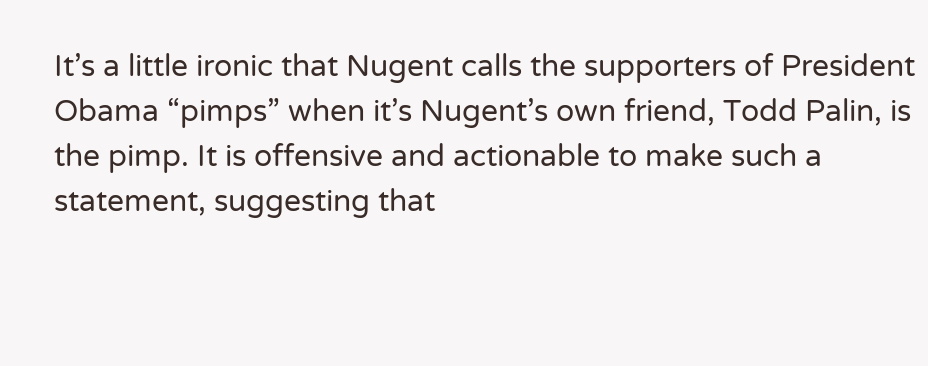It’s a little ironic that Nugent calls the supporters of President Obama “pimps” when it’s Nugent’s own friend, Todd Palin, is the pimp. It is offensive and actionable to make such a statement, suggesting that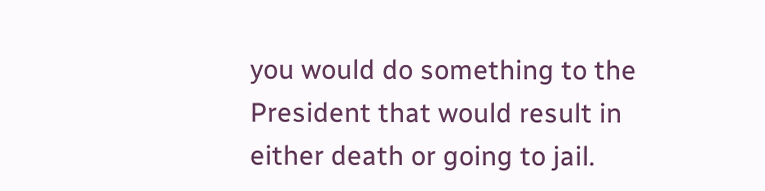you would do something to the President that would result in either death or going to jail.